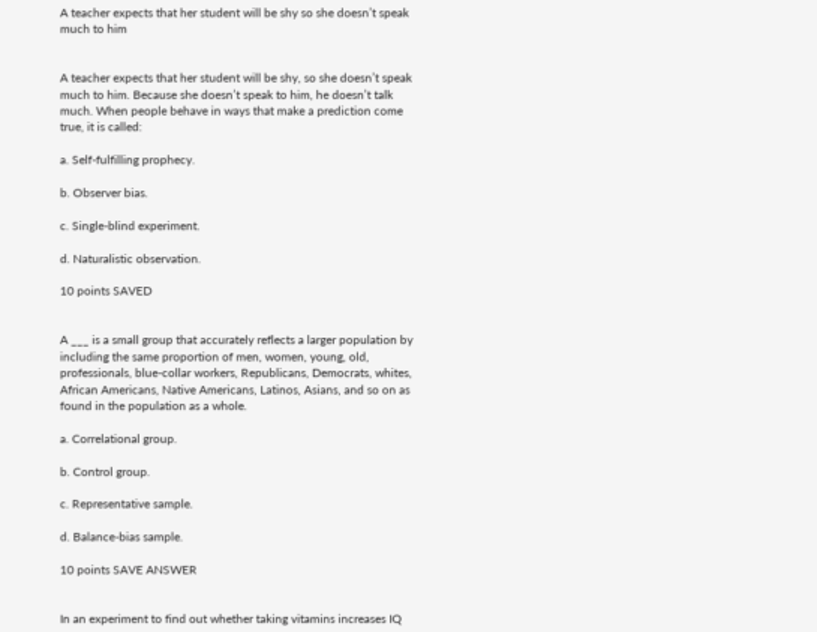A teacher expects that her student will be shy so she doesn’t speak much to him


A teacher expects that her student will be shy, so she doesn’t speak much to him. Because she doesn’t speak to him, he doesn’t talk much. When people behave in ways that make a prediction come true, it is called:

a. Self-fulfilling prophecy.

b. Observer bias.

c. Single-blind experiment.

d. Naturalistic observation.

10 points SAVED


A ___ is a small group that accurately reflects a larger population by including the same proportion of men, women, young, old, professionals, blue-collar workers, Republicans, Democrats, whites, African Americans, Native Americans, Latinos, Asians, and so on as found in the population as a whole.

a. Correlational group.

b. Control group.

c. Representative sample.

d. Balance-bias sample.

10 points SAVE ANSWER


In an experiment to find out whether taking vitamins increases IQ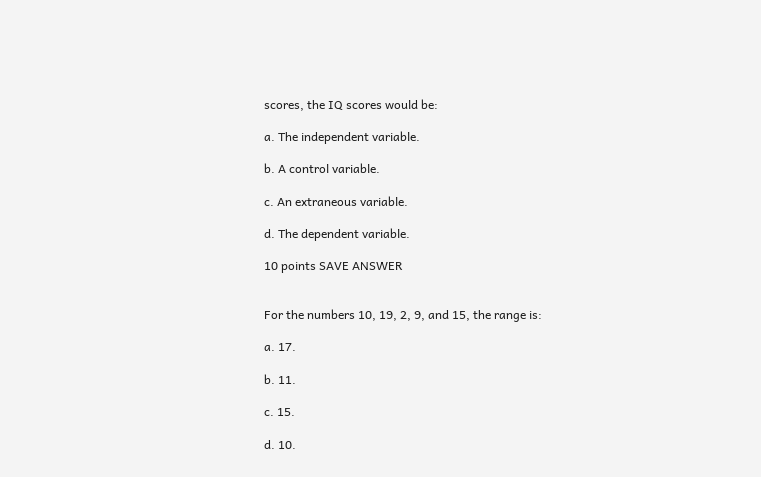scores, the IQ scores would be:

a. The independent variable.

b. A control variable.

c. An extraneous variable.

d. The dependent variable.

10 points SAVE ANSWER


For the numbers 10, 19, 2, 9, and 15, the range is:

a. 17.

b. 11.

c. 15.

d. 10.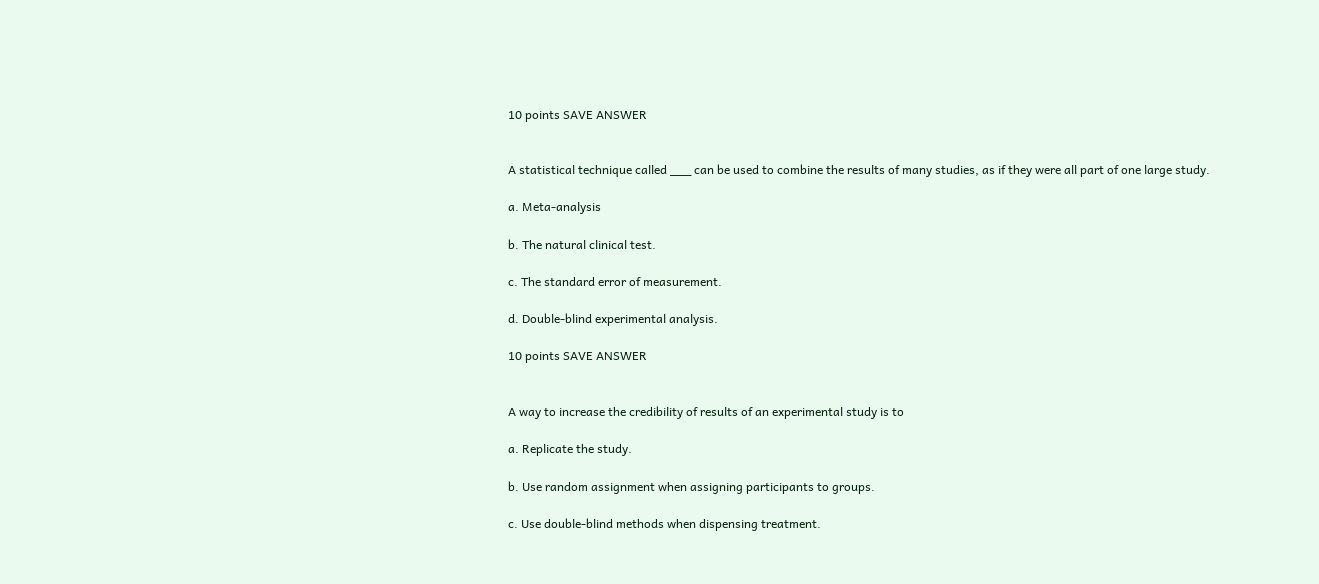10 points SAVE ANSWER


A statistical technique called ___ can be used to combine the results of many studies, as if they were all part of one large study.

a. Meta-analysis

b. The natural clinical test.

c. The standard error of measurement.

d. Double-blind experimental analysis.

10 points SAVE ANSWER


A way to increase the credibility of results of an experimental study is to

a. Replicate the study.

b. Use random assignment when assigning participants to groups.

c. Use double-blind methods when dispensing treatment.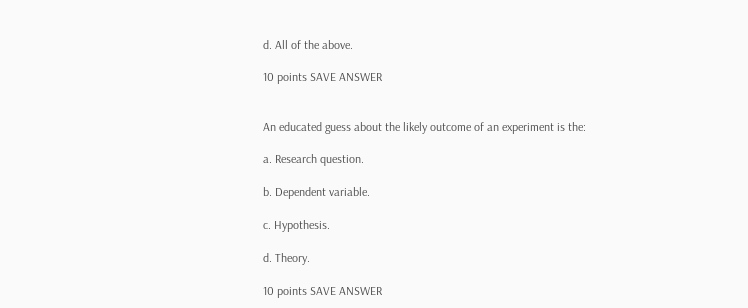d. All of the above.

10 points SAVE ANSWER


An educated guess about the likely outcome of an experiment is the:

a. Research question.

b. Dependent variable.

c. Hypothesis.

d. Theory.

10 points SAVE ANSWER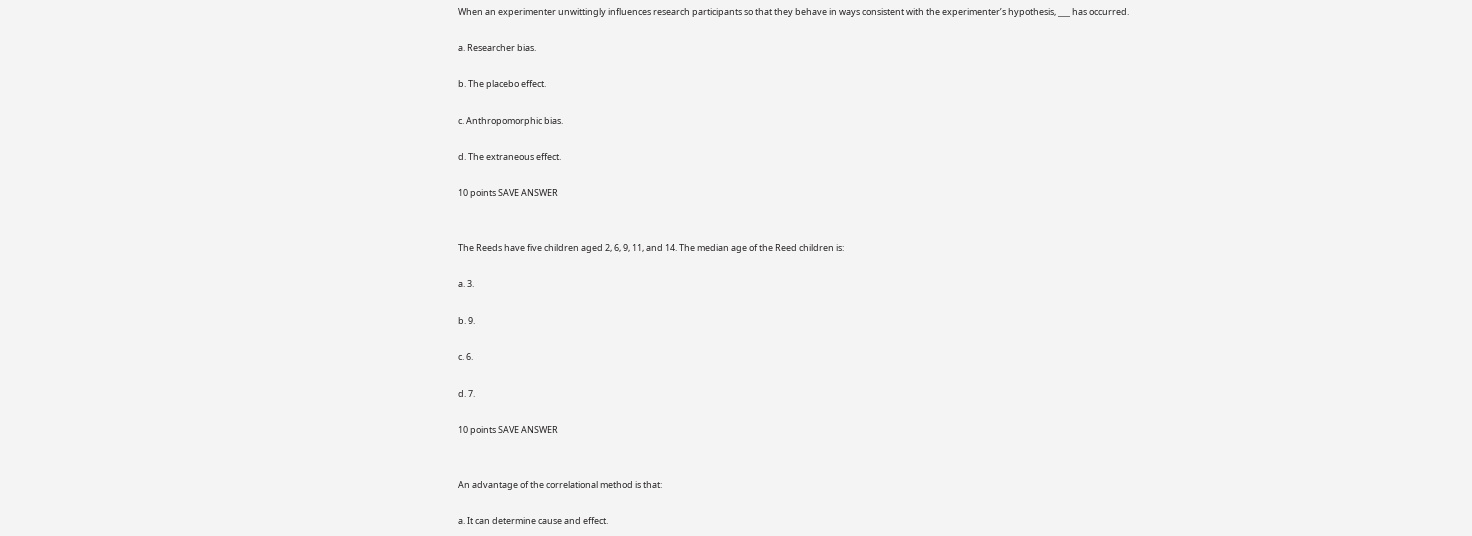When an experimenter unwittingly influences research participants so that they behave in ways consistent with the experimenter’s hypothesis, ___ has occurred.

a. Researcher bias.

b. The placebo effect.

c. Anthropomorphic bias.

d. The extraneous effect.

10 points SAVE ANSWER


The Reeds have five children aged 2, 6, 9, 11, and 14. The median age of the Reed children is:

a. 3.

b. 9.

c. 6.

d. 7.

10 points SAVE ANSWER


An advantage of the correlational method is that:

a. It can determine cause and effect.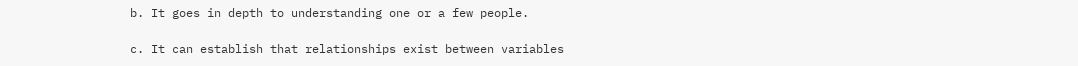b. It goes in depth to understanding one or a few people.

c. It can establish that relationships exist between variables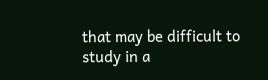that may be difficult to study in a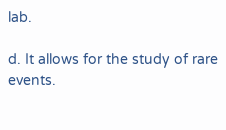lab.

d. It allows for the study of rare events.